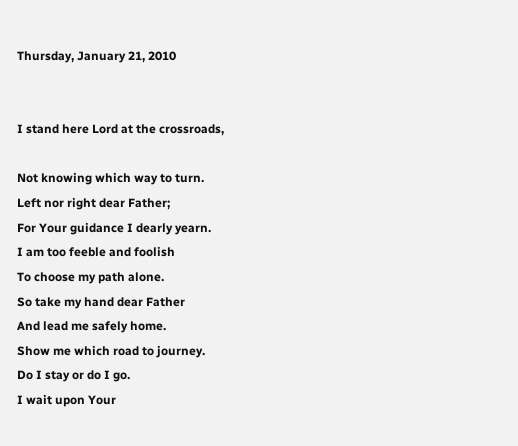Thursday, January 21, 2010


I stand here Lord at the crossroads,

Not knowing which way to turn.
Left nor right dear Father;
For Your guidance I dearly yearn.
I am too feeble and foolish
To choose my path alone.
So take my hand dear Father
And lead me safely home.
Show me which road to journey.
Do I stay or do I go.
I wait upon Your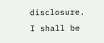disclosure.
I shall be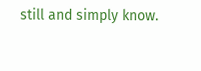still and simply know.